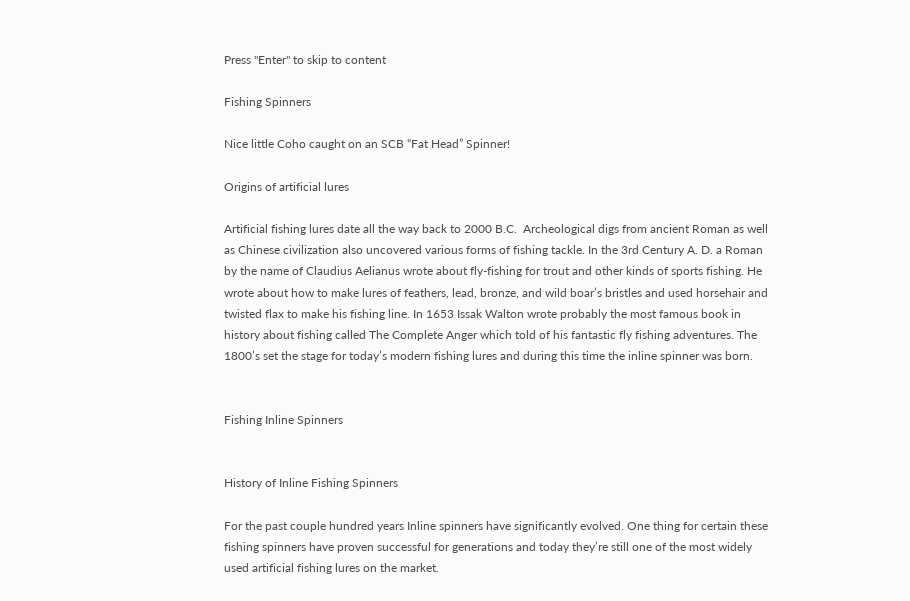Press "Enter" to skip to content

Fishing Spinners

Nice little Coho caught on an SCB “Fat Head” Spinner!

Origins of artificial lures

Artificial fishing lures date all the way back to 2000 B.C.  Archeological digs from ancient Roman as well as Chinese civilization also uncovered various forms of fishing tackle. In the 3rd Century A. D. a Roman by the name of Claudius Aelianus wrote about fly-fishing for trout and other kinds of sports fishing. He wrote about how to make lures of feathers, lead, bronze, and wild boar’s bristles and used horsehair and twisted flax to make his fishing line. In 1653 Issak Walton wrote probably the most famous book in history about fishing called The Complete Anger which told of his fantastic fly fishing adventures. The 1800’s set the stage for today’s modern fishing lures and during this time the inline spinner was born.


Fishing Inline Spinners


History of Inline Fishing Spinners

For the past couple hundred years Inline spinners have significantly evolved. One thing for certain these fishing spinners have proven successful for generations and today they’re still one of the most widely used artificial fishing lures on the market.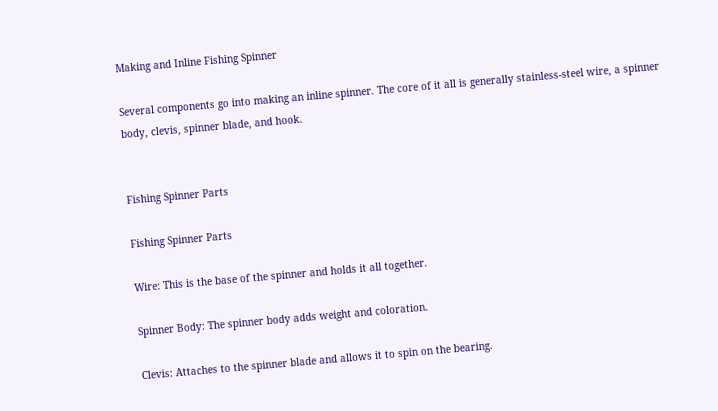Making and Inline Fishing Spinner

Several components go into making an inline spinner. The core of it all is generally stainless-steel wire, a spinner body, clevis, spinner blade, and hook.


Fishing Spinner Parts

Fishing Spinner Parts

Wire: This is the base of the spinner and holds it all together.

Spinner Body: The spinner body adds weight and coloration.

Clevis: Attaches to the spinner blade and allows it to spin on the bearing.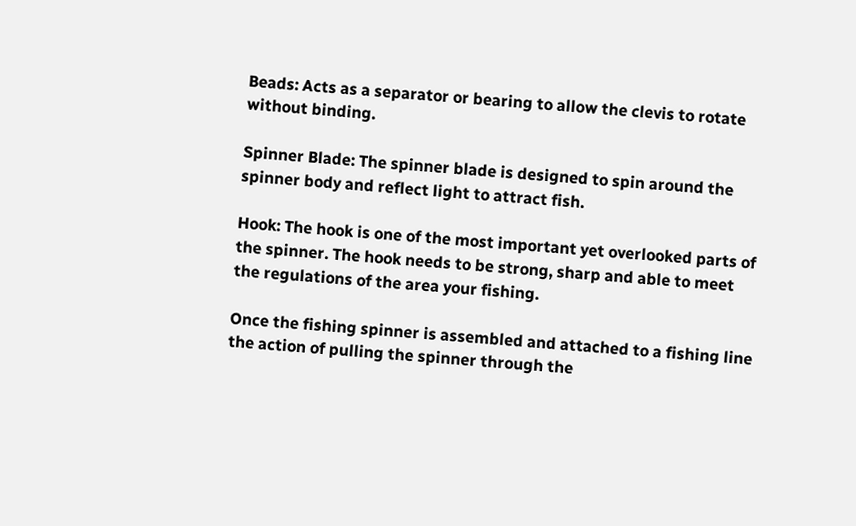Beads: Acts as a separator or bearing to allow the clevis to rotate without binding.

Spinner Blade: The spinner blade is designed to spin around the spinner body and reflect light to attract fish.

Hook: The hook is one of the most important yet overlooked parts of the spinner. The hook needs to be strong, sharp and able to meet the regulations of the area your fishing.

Once the fishing spinner is assembled and attached to a fishing line the action of pulling the spinner through the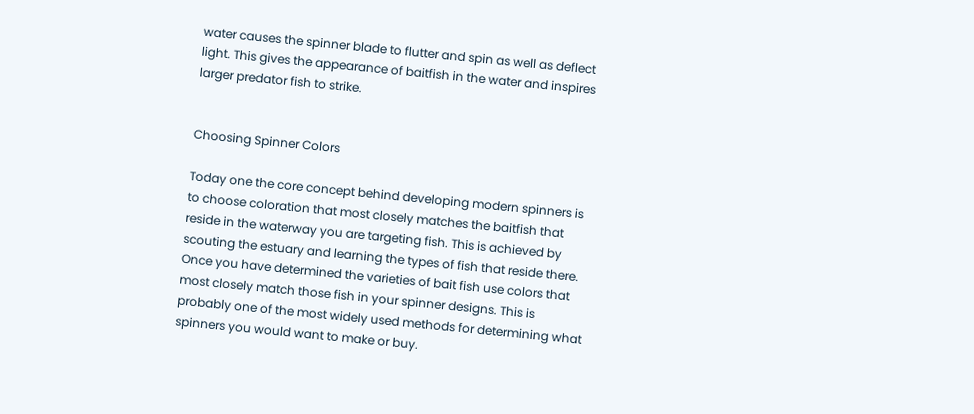water causes the spinner blade to flutter and spin as well as deflect light. This gives the appearance of baitfish in the water and inspires larger predator fish to strike.


Choosing Spinner Colors

Today one the core concept behind developing modern spinners is to choose coloration that most closely matches the baitfish that reside in the waterway you are targeting fish. This is achieved by scouting the estuary and learning the types of fish that reside there. Once you have determined the varieties of bait fish use colors that most closely match those fish in your spinner designs. This is probably one of the most widely used methods for determining what spinners you would want to make or buy.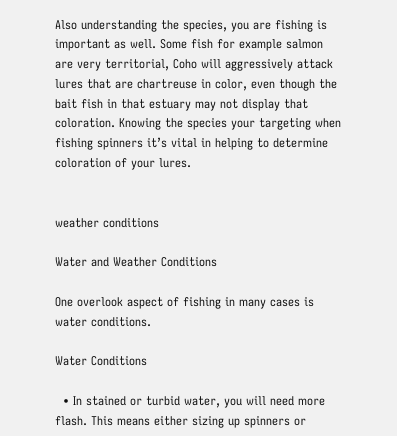Also understanding the species, you are fishing is important as well. Some fish for example salmon are very territorial, Coho will aggressively attack lures that are chartreuse in color, even though the bait fish in that estuary may not display that coloration. Knowing the species your targeting when fishing spinners it’s vital in helping to determine coloration of your lures.


weather conditions

Water and Weather Conditions

One overlook aspect of fishing in many cases is water conditions.

Water Conditions

  • In stained or turbid water, you will need more flash. This means either sizing up spinners or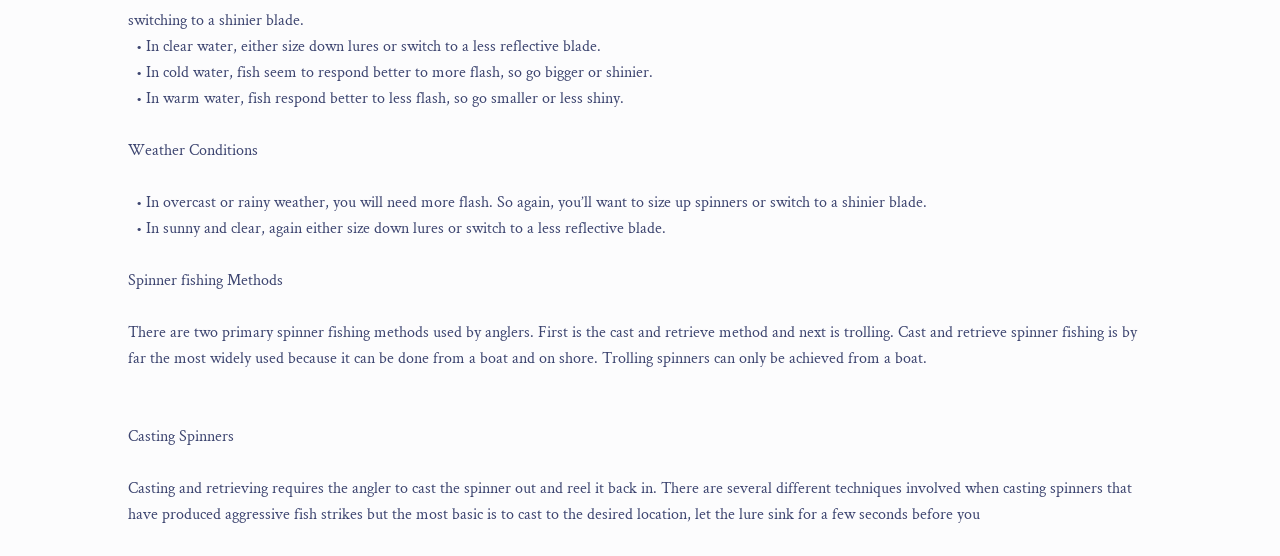switching to a shinier blade.
  • In clear water, either size down lures or switch to a less reflective blade.
  • In cold water, fish seem to respond better to more flash, so go bigger or shinier.
  • In warm water, fish respond better to less flash, so go smaller or less shiny.

Weather Conditions

  • In overcast or rainy weather, you will need more flash. So again, you’ll want to size up spinners or switch to a shinier blade.
  • In sunny and clear, again either size down lures or switch to a less reflective blade.

Spinner fishing Methods

There are two primary spinner fishing methods used by anglers. First is the cast and retrieve method and next is trolling. Cast and retrieve spinner fishing is by far the most widely used because it can be done from a boat and on shore. Trolling spinners can only be achieved from a boat.


Casting Spinners

Casting and retrieving requires the angler to cast the spinner out and reel it back in. There are several different techniques involved when casting spinners that have produced aggressive fish strikes but the most basic is to cast to the desired location, let the lure sink for a few seconds before you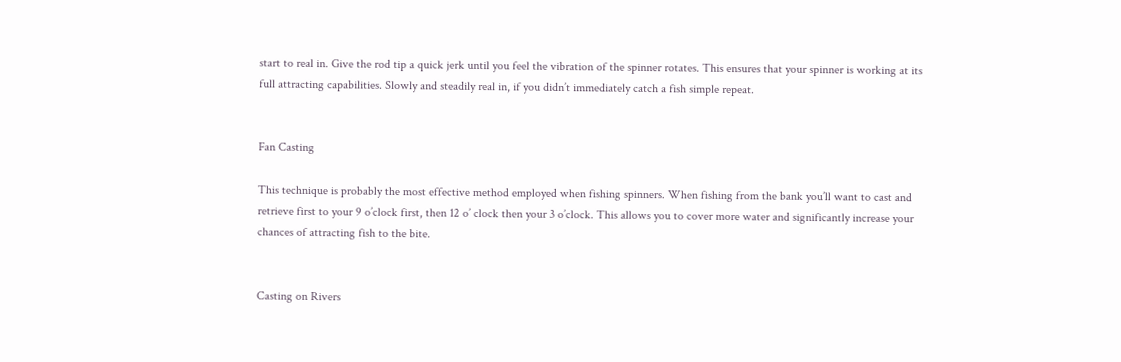start to real in. Give the rod tip a quick jerk until you feel the vibration of the spinner rotates. This ensures that your spinner is working at its full attracting capabilities. Slowly and steadily real in, if you didn’t immediately catch a fish simple repeat.


Fan Casting

This technique is probably the most effective method employed when fishing spinners. When fishing from the bank you’ll want to cast and retrieve first to your 9 o’clock first, then 12 o’ clock then your 3 o’clock. This allows you to cover more water and significantly increase your chances of attracting fish to the bite.


Casting on Rivers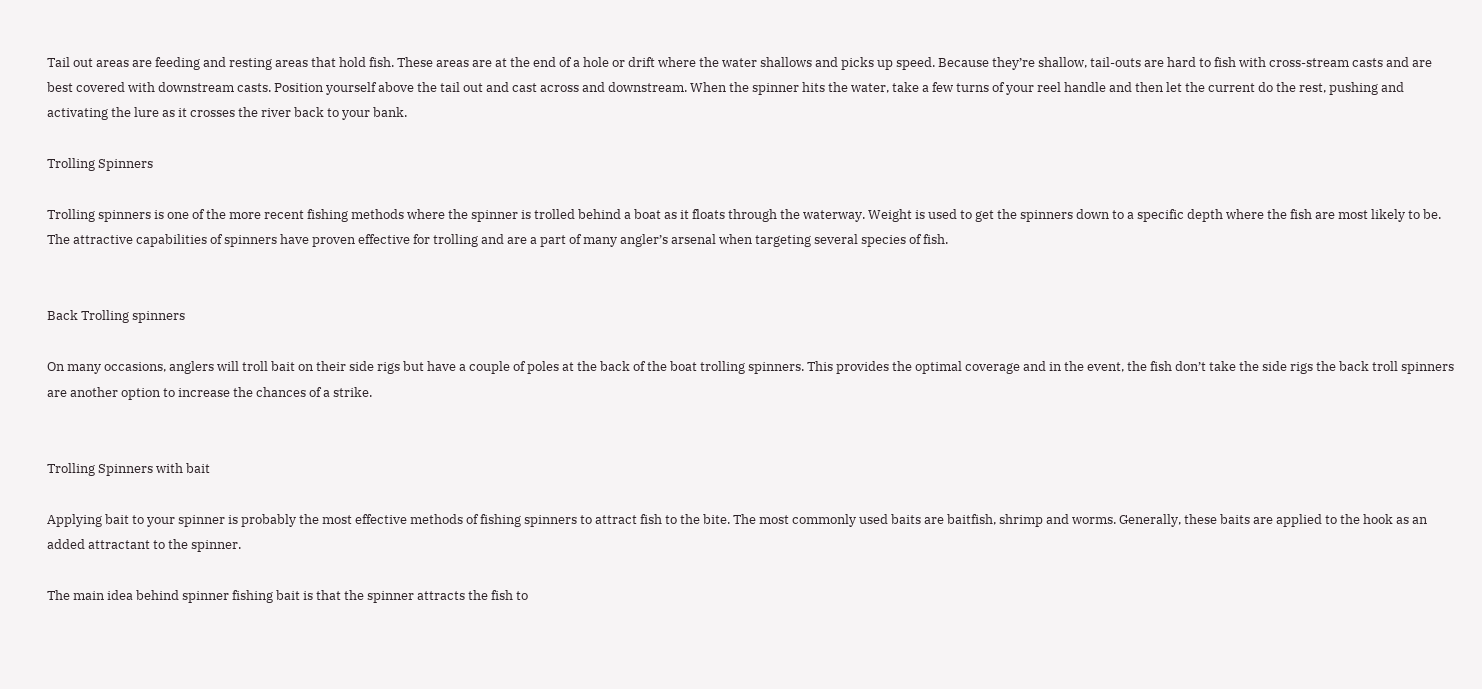Tail out areas are feeding and resting areas that hold fish. These areas are at the end of a hole or drift where the water shallows and picks up speed. Because they’re shallow, tail-outs are hard to fish with cross-stream casts and are best covered with downstream casts. Position yourself above the tail out and cast across and downstream. When the spinner hits the water, take a few turns of your reel handle and then let the current do the rest, pushing and activating the lure as it crosses the river back to your bank.

Trolling Spinners

Trolling spinners is one of the more recent fishing methods where the spinner is trolled behind a boat as it floats through the waterway. Weight is used to get the spinners down to a specific depth where the fish are most likely to be. The attractive capabilities of spinners have proven effective for trolling and are a part of many angler’s arsenal when targeting several species of fish.


Back Trolling spinners

On many occasions, anglers will troll bait on their side rigs but have a couple of poles at the back of the boat trolling spinners. This provides the optimal coverage and in the event, the fish don’t take the side rigs the back troll spinners are another option to increase the chances of a strike.


Trolling Spinners with bait

Applying bait to your spinner is probably the most effective methods of fishing spinners to attract fish to the bite. The most commonly used baits are baitfish, shrimp and worms. Generally, these baits are applied to the hook as an added attractant to the spinner.

The main idea behind spinner fishing bait is that the spinner attracts the fish to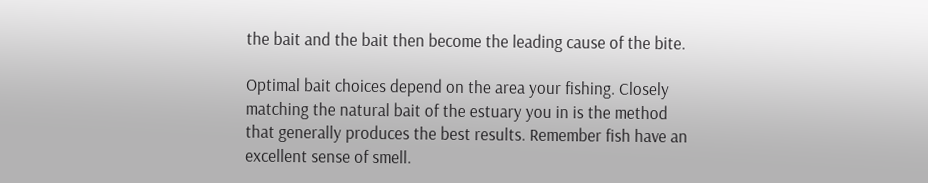the bait and the bait then become the leading cause of the bite.

Optimal bait choices depend on the area your fishing. Closely matching the natural bait of the estuary you in is the method that generally produces the best results. Remember fish have an excellent sense of smell.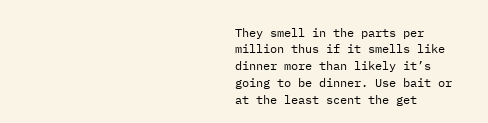They smell in the parts per million thus if it smells like dinner more than likely it’s going to be dinner. Use bait or at the least scent the get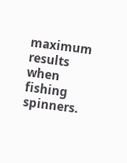maximum results when fishing spinners.